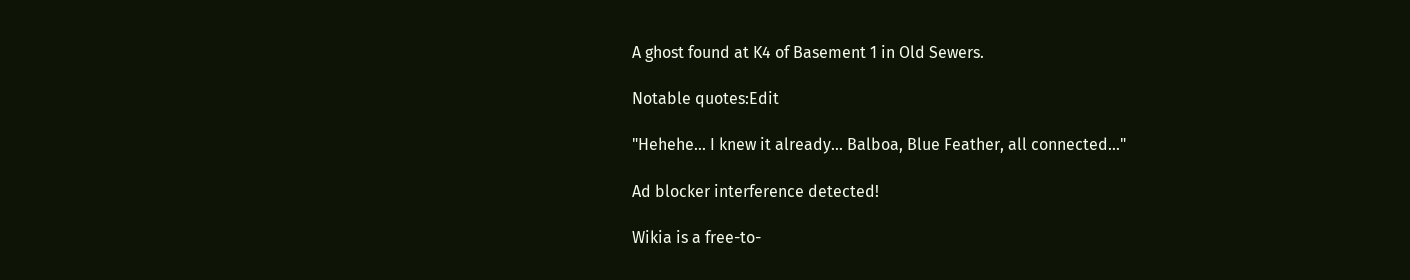A ghost found at K4 of Basement 1 in Old Sewers.

Notable quotes:Edit

"Hehehe... I knew it already... Balboa, Blue Feather, all connected..."

Ad blocker interference detected!

Wikia is a free-to-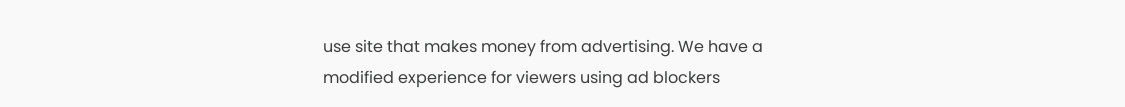use site that makes money from advertising. We have a modified experience for viewers using ad blockers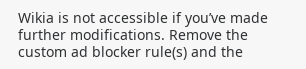Wikia is not accessible if you’ve made further modifications. Remove the custom ad blocker rule(s) and the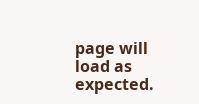page will load as expected.